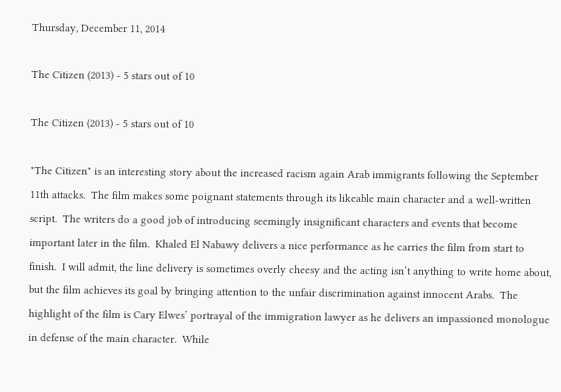Thursday, December 11, 2014

The Citizen (2013) - 5 stars out of 10

The Citizen (2013) - 5 stars out of 10

"The Citizen" is an interesting story about the increased racism again Arab immigrants following the September 11th attacks.  The film makes some poignant statements through its likeable main character and a well-written script.  The writers do a good job of introducing seemingly insignificant characters and events that become important later in the film.  Khaled El Nabawy delivers a nice performance as he carries the film from start to finish.  I will admit, the line delivery is sometimes overly cheesy and the acting isn’t anything to write home about, but the film achieves its goal by bringing attention to the unfair discrimination against innocent Arabs.  The highlight of the film is Cary Elwes’ portrayal of the immigration lawyer as he delivers an impassioned monologue in defense of the main character.  While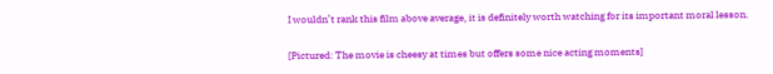I wouldn’t rank this film above average, it is definitely worth watching for its important moral lesson.

[Pictured: The movie is cheesy at times but offers some nice acting moments]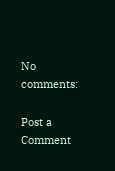No comments:

Post a Comment